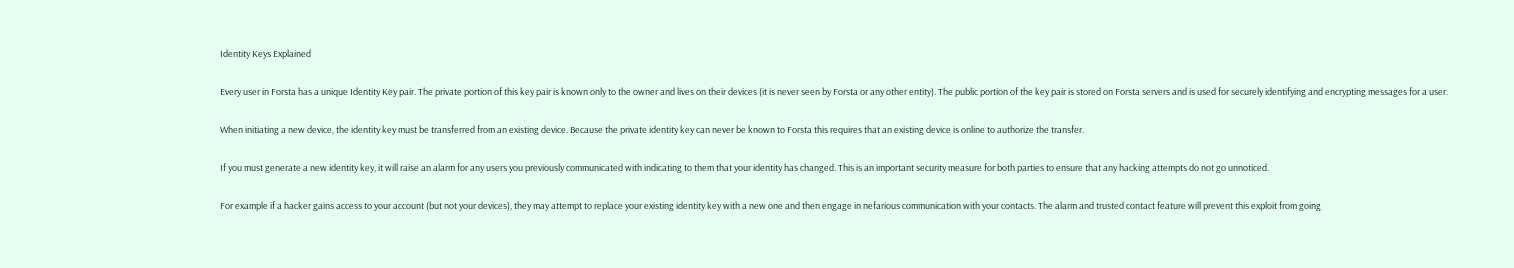Identity Keys Explained

Every user in Forsta has a unique Identity Key pair. The private portion of this key pair is known only to the owner and lives on their devices (it is never seen by Forsta or any other entity). The public portion of the key pair is stored on Forsta servers and is used for securely identifying and encrypting messages for a user.

When initiating a new device, the identity key must be transferred from an existing device. Because the private identity key can never be known to Forsta this requires that an existing device is online to authorize the transfer.

If you must generate a new identity key, it will raise an alarm for any users you previously communicated with indicating to them that your identity has changed. This is an important security measure for both parties to ensure that any hacking attempts do not go unnoticed.

For example if a hacker gains access to your account (but not your devices), they may attempt to replace your existing identity key with a new one and then engage in nefarious communication with your contacts. The alarm and trusted contact feature will prevent this exploit from going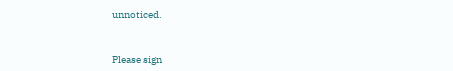unnoticed.


Please sign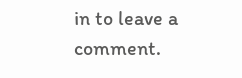in to leave a comment.